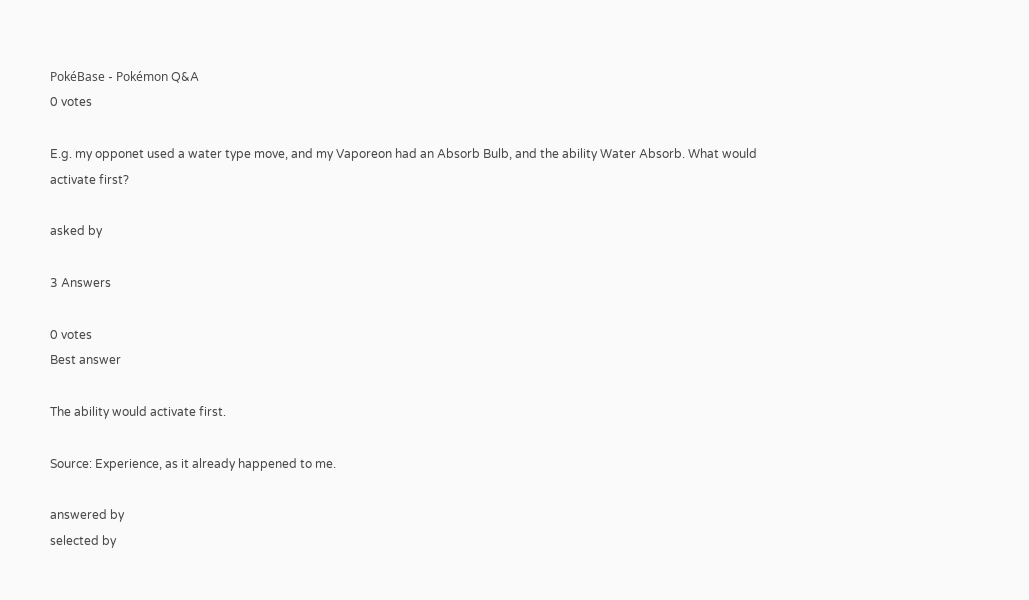PokéBase - Pokémon Q&A
0 votes

E.g. my opponet used a water type move, and my Vaporeon had an Absorb Bulb, and the ability Water Absorb. What would activate first?

asked by

3 Answers

0 votes
Best answer

The ability would activate first.

Source: Experience, as it already happened to me.

answered by
selected by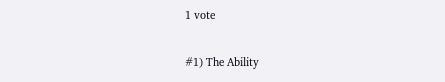1 vote

#1) The Ability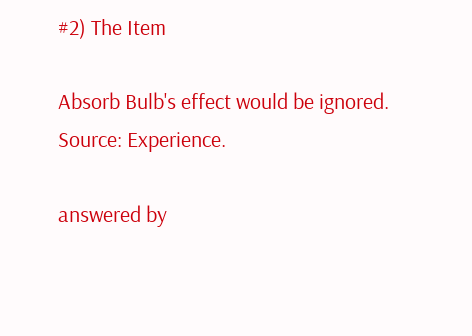#2) The Item

Absorb Bulb's effect would be ignored.
Source: Experience.

answered by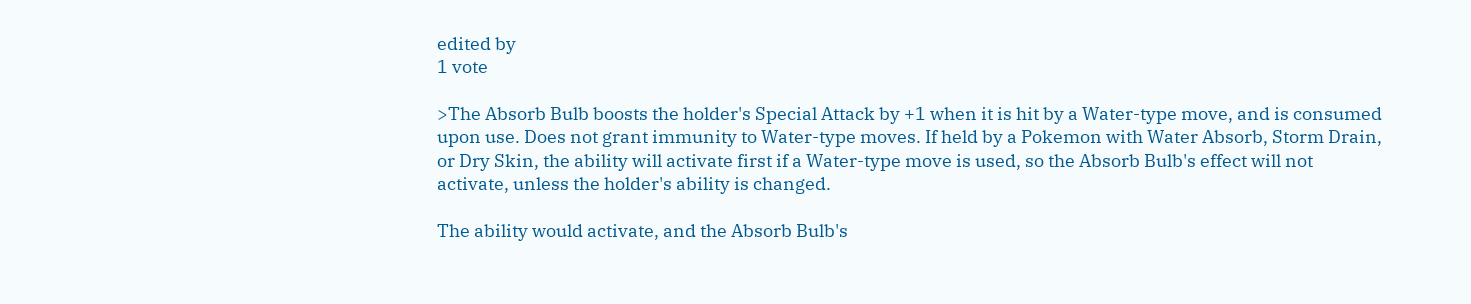edited by
1 vote

>The Absorb Bulb boosts the holder's Special Attack by +1 when it is hit by a Water-type move, and is consumed upon use. Does not grant immunity to Water-type moves. If held by a Pokemon with Water Absorb, Storm Drain, or Dry Skin, the ability will activate first if a Water-type move is used, so the Absorb Bulb's effect will not activate, unless the holder's ability is changed.

The ability would activate, and the Absorb Bulb's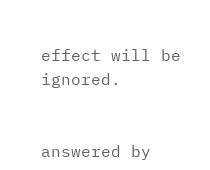effect will be ignored.


answered by